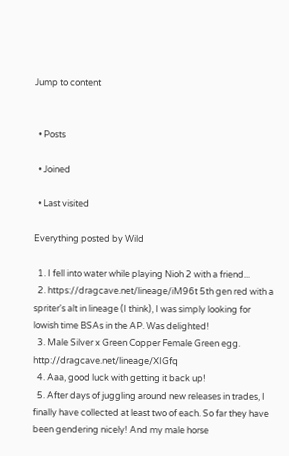Jump to content


  • Posts

  • Joined

  • Last visited

Everything posted by Wild

  1. I fell into water while playing Nioh 2 with a friend...
  2. https://dragcave.net/lineage/iM96t 5th gen red with a spriter's alt in lineage (I think), I was simply looking for lowish time BSAs in the AP. Was delighted!
  3. Male Silver x Green Copper Female Green egg. http://dragcave.net/lineage/XIGfq
  4. Aaa, good luck with getting it back up!
  5. After days of juggling around new releases in trades, I finally have collected at least two of each. So far they have been gendering nicely! And my male horse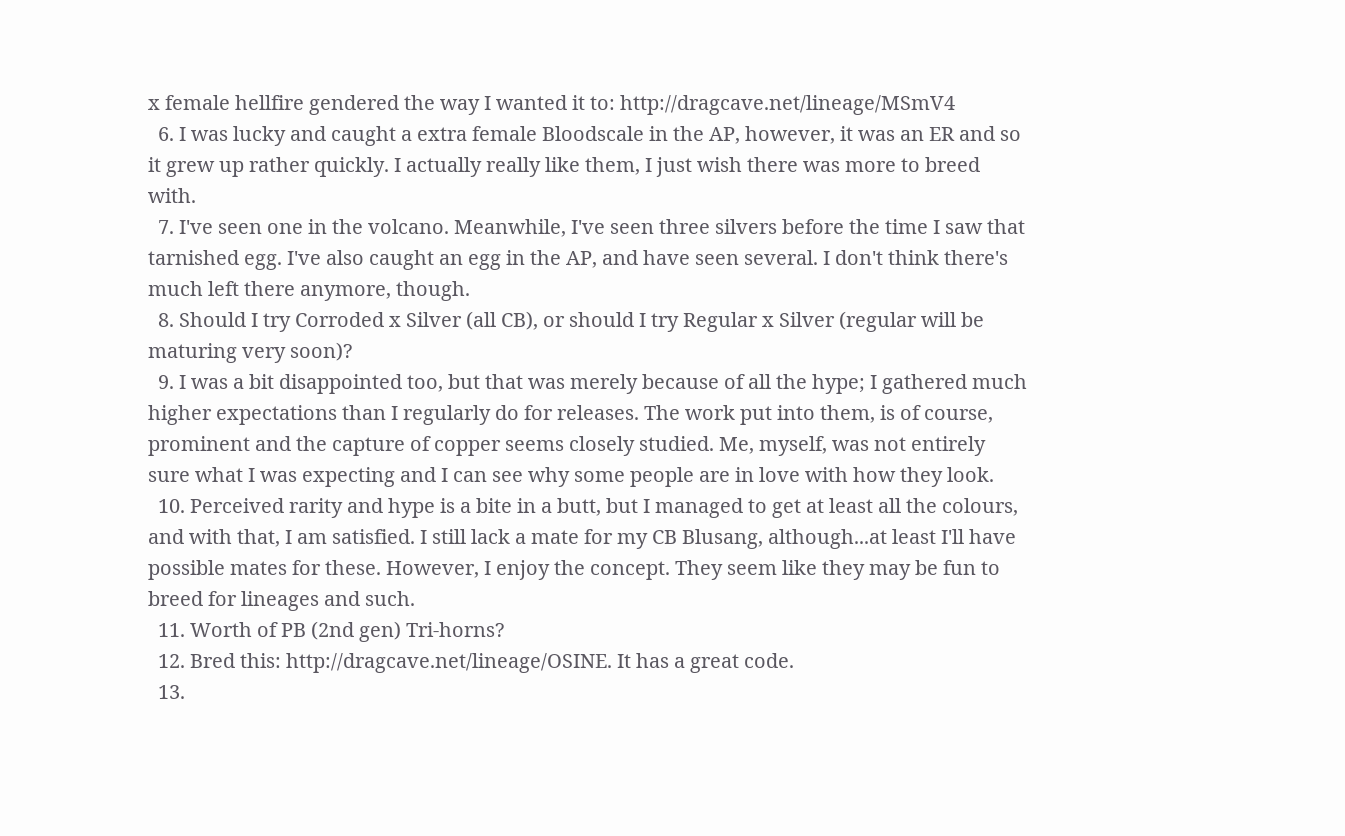x female hellfire gendered the way I wanted it to: http://dragcave.net/lineage/MSmV4
  6. I was lucky and caught a extra female Bloodscale in the AP, however, it was an ER and so it grew up rather quickly. I actually really like them, I just wish there was more to breed with.
  7. I've seen one in the volcano. Meanwhile, I've seen three silvers before the time I saw that tarnished egg. I've also caught an egg in the AP, and have seen several. I don't think there's much left there anymore, though.
  8. Should I try Corroded x Silver (all CB), or should I try Regular x Silver (regular will be maturing very soon)?
  9. I was a bit disappointed too, but that was merely because of all the hype; I gathered much higher expectations than I regularly do for releases. The work put into them, is of course, prominent and the capture of copper seems closely studied. Me, myself, was not entirely sure what I was expecting and I can see why some people are in love with how they look.
  10. Perceived rarity and hype is a bite in a butt, but I managed to get at least all the colours, and with that, I am satisfied. I still lack a mate for my CB Blusang, although...at least I'll have possible mates for these. However, I enjoy the concept. They seem like they may be fun to breed for lineages and such.
  11. Worth of PB (2nd gen) Tri-horns?
  12. Bred this: http://dragcave.net/lineage/OSINE. It has a great code.
  13.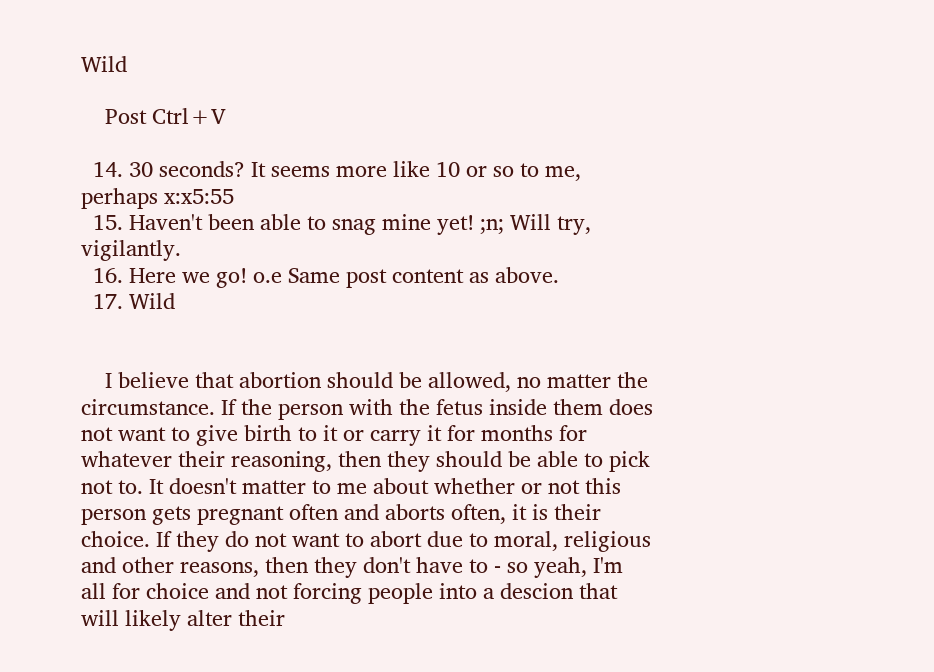Wild

    Post Ctrl+V

  14. 30 seconds? It seems more like 10 or so to me, perhaps x:x5:55
  15. Haven't been able to snag mine yet! ;n; Will try, vigilantly.
  16. Here we go! o.e Same post content as above.
  17. Wild


    I believe that abortion should be allowed, no matter the circumstance. If the person with the fetus inside them does not want to give birth to it or carry it for months for whatever their reasoning, then they should be able to pick not to. It doesn't matter to me about whether or not this person gets pregnant often and aborts often, it is their choice. If they do not want to abort due to moral, religious and other reasons, then they don't have to - so yeah, I'm all for choice and not forcing people into a descion that will likely alter their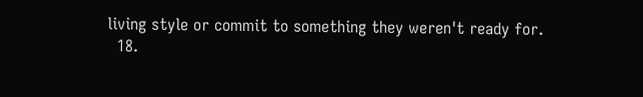living style or commit to something they weren't ready for.
  18.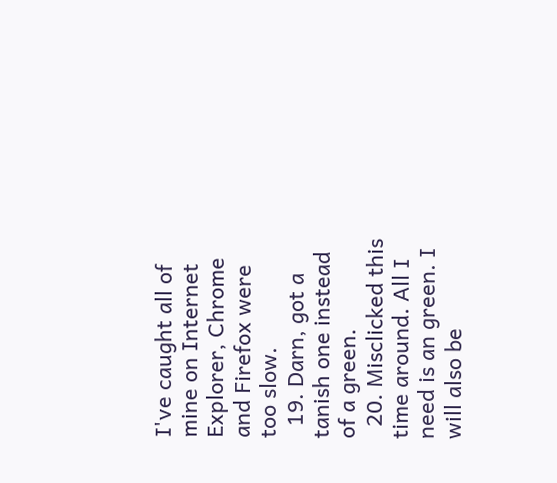I've caught all of mine on Internet Explorer, Chrome and Firefox were too slow.
  19. Darn, got a tanish one instead of a green.
  20. Misclicked this time around. All I need is an green. I will also be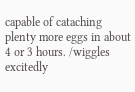capable of cataching plenty more eggs in about 4 or 3 hours. /wiggles excitedly